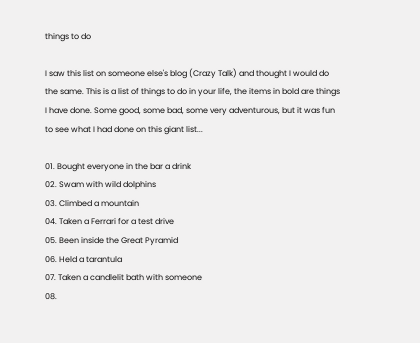things to do

I saw this list on someone else's blog (Crazy Talk) and thought I would do the same. This is a list of things to do in your life, the items in bold are things I have done. Some good, some bad, some very adventurous, but it was fun to see what I had done on this giant list...

01. Bought everyone in the bar a drink
02. Swam with wild dolphins
03. Climbed a mountain
04. Taken a Ferrari for a test drive
05. Been inside the Great Pyramid
06. Held a tarantula
07. Taken a candlelit bath with someone
08.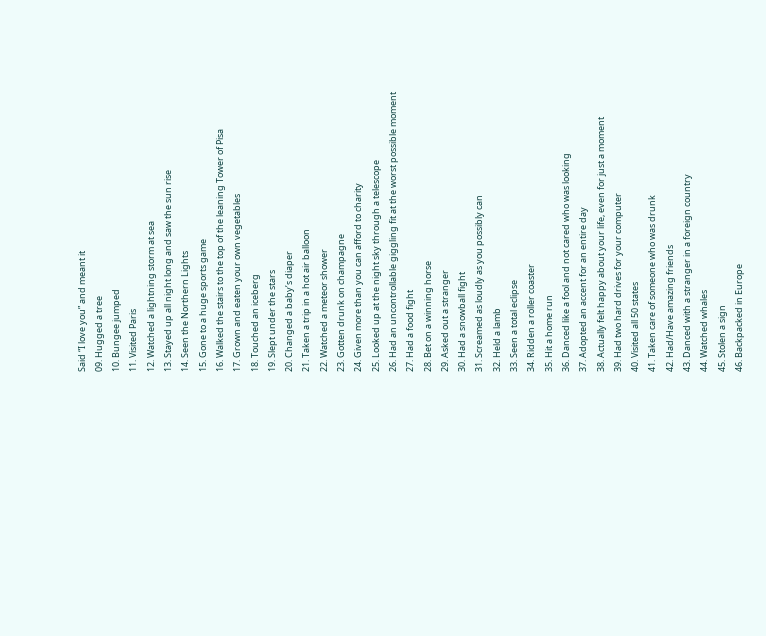Said “I love you” and meant it
09. Hugged a tree
10. Bungee jumped
11. Visited Paris
12. Watched a lightning storm at sea
13. Stayed up all night long and saw the sun rise
14. Seen the Northern Lights
15. Gone to a huge sports game
16. Walked the stairs to the top of the leaning Tower of Pisa
17. Grown and eaten your own vegetables
18. Touched an iceberg
19. Slept under the stars
20. Changed a baby’s diaper
21. Taken a trip in a hot air balloon
22. Watched a meteor shower
23. Gotten drunk on champagne
24. Given more than you can afford to charity
25. Looked up at the night sky through a telescope
26. Had an uncontrollable giggling fit at the worst possible moment
27. Had a food fight
28. Bet on a winning horse
29. Asked out a stranger
30. Had a snowball fight
31. Screamed as loudly as you possibly can
32. Held a lamb
33. Seen a total eclipse
34. Ridden a roller coaster
35. Hit a home run
36. Danced like a fool and not cared who was looking
37. Adopted an accent for an entire day
38. Actually felt happy about your life, even for just a moment
39. Had two hard drives for your computer
40. Visited all 50 states
41. Taken care of someone who was drunk
42. Had/Have amazing friends
43. Danced with a stranger in a foreign country
44. Watched whales
45. Stolen a sign
46. Backpacked in Europe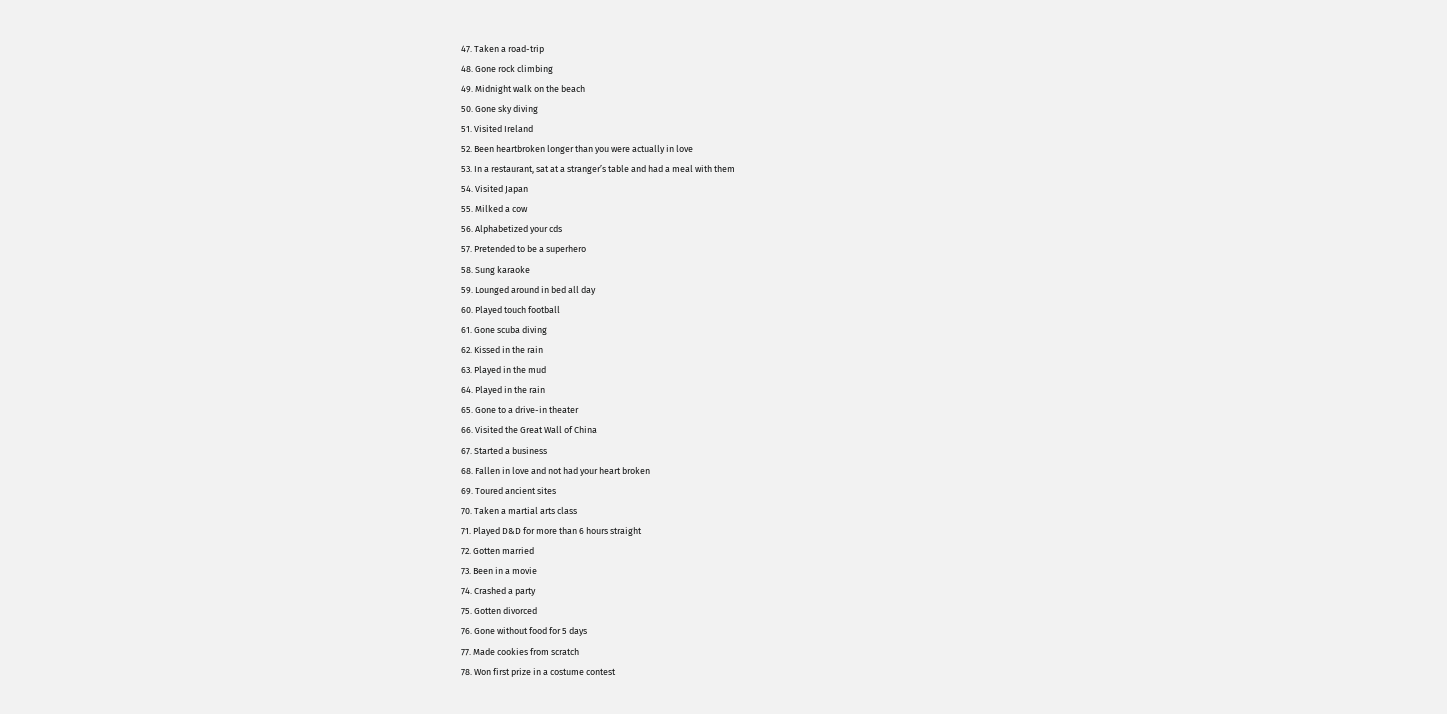47. Taken a road-trip
48. Gone rock climbing
49. Midnight walk on the beach
50. Gone sky diving
51. Visited Ireland
52. Been heartbroken longer than you were actually in love
53. In a restaurant, sat at a stranger’s table and had a meal with them
54. Visited Japan
55. Milked a cow
56. Alphabetized your cds
57. Pretended to be a superhero
58. Sung karaoke
59. Lounged around in bed all day
60. Played touch football
61. Gone scuba diving
62. Kissed in the rain
63. Played in the mud
64. Played in the rain
65. Gone to a drive-in theater
66. Visited the Great Wall of China
67. Started a business
68. Fallen in love and not had your heart broken
69. Toured ancient sites
70. Taken a martial arts class
71. Played D&D for more than 6 hours straight
72. Gotten married
73. Been in a movie
74. Crashed a party
75. Gotten divorced
76. Gone without food for 5 days
77. Made cookies from scratch
78. Won first prize in a costume contest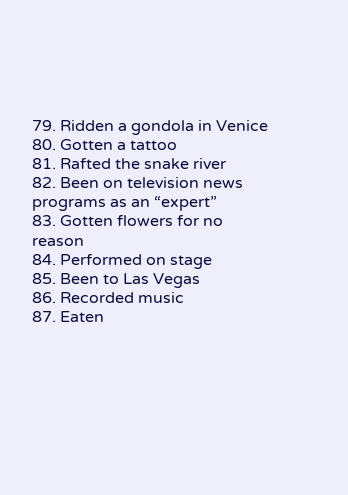79. Ridden a gondola in Venice
80. Gotten a tattoo
81. Rafted the snake river
82. Been on television news programs as an “expert”
83. Gotten flowers for no reason
84. Performed on stage
85. Been to Las Vegas
86. Recorded music
87. Eaten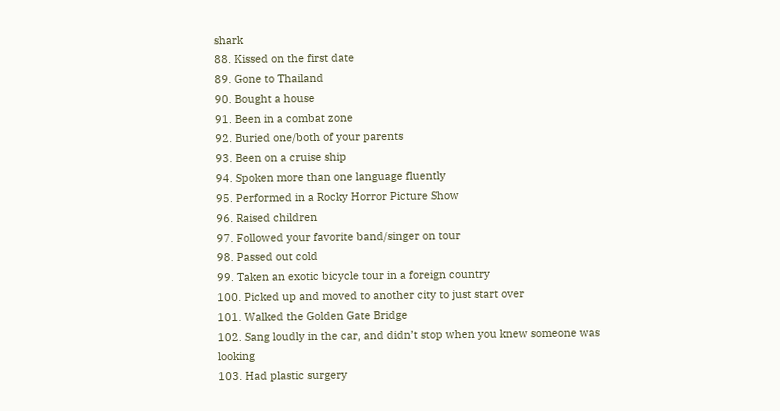shark
88. Kissed on the first date
89. Gone to Thailand
90. Bought a house
91. Been in a combat zone
92. Buried one/both of your parents
93. Been on a cruise ship
94. Spoken more than one language fluently
95. Performed in a Rocky Horror Picture Show
96. Raised children
97. Followed your favorite band/singer on tour
98. Passed out cold
99. Taken an exotic bicycle tour in a foreign country
100. Picked up and moved to another city to just start over
101. Walked the Golden Gate Bridge
102. Sang loudly in the car, and didn’t stop when you knew someone was looking
103. Had plastic surgery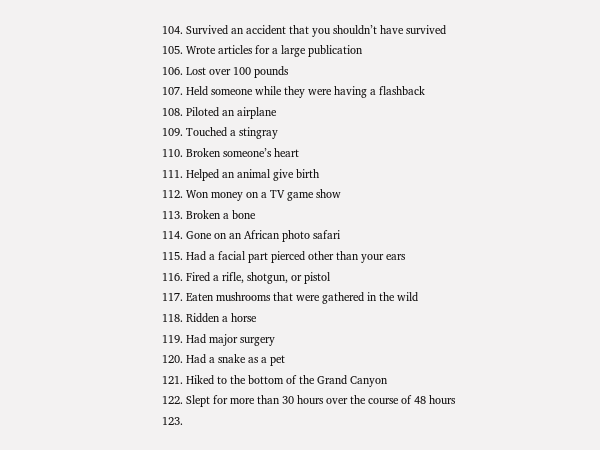104. Survived an accident that you shouldn’t have survived
105. Wrote articles for a large publication
106. Lost over 100 pounds
107. Held someone while they were having a flashback
108. Piloted an airplane
109. Touched a stingray
110. Broken someone’s heart
111. Helped an animal give birth
112. Won money on a TV game show
113. Broken a bone
114. Gone on an African photo safari
115. Had a facial part pierced other than your ears
116. Fired a rifle, shotgun, or pistol
117. Eaten mushrooms that were gathered in the wild
118. Ridden a horse
119. Had major surgery
120. Had a snake as a pet
121. Hiked to the bottom of the Grand Canyon
122. Slept for more than 30 hours over the course of 48 hours
123.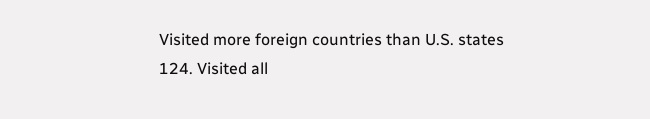Visited more foreign countries than U.S. states
124. Visited all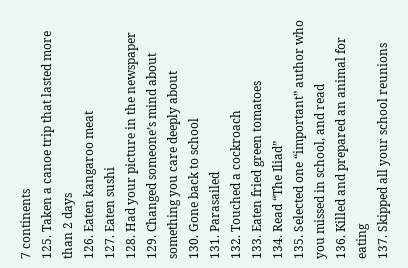7 continents
125. Taken a canoe trip that lasted more than 2 days
126. Eaten kangaroo meat
127. Eaten sushi
128. Had your picture in the newspaper
129. Changed someone’s mind about something you care deeply about
130. Gone back to school
131. Parasailed
132. Touched a cockroach
133. Eaten fried green tomatoes
134. Read “The Iliad”
135. Selected one “important” author who you missed in school, and read
136. Killed and prepared an animal for eating
137. Skipped all your school reunions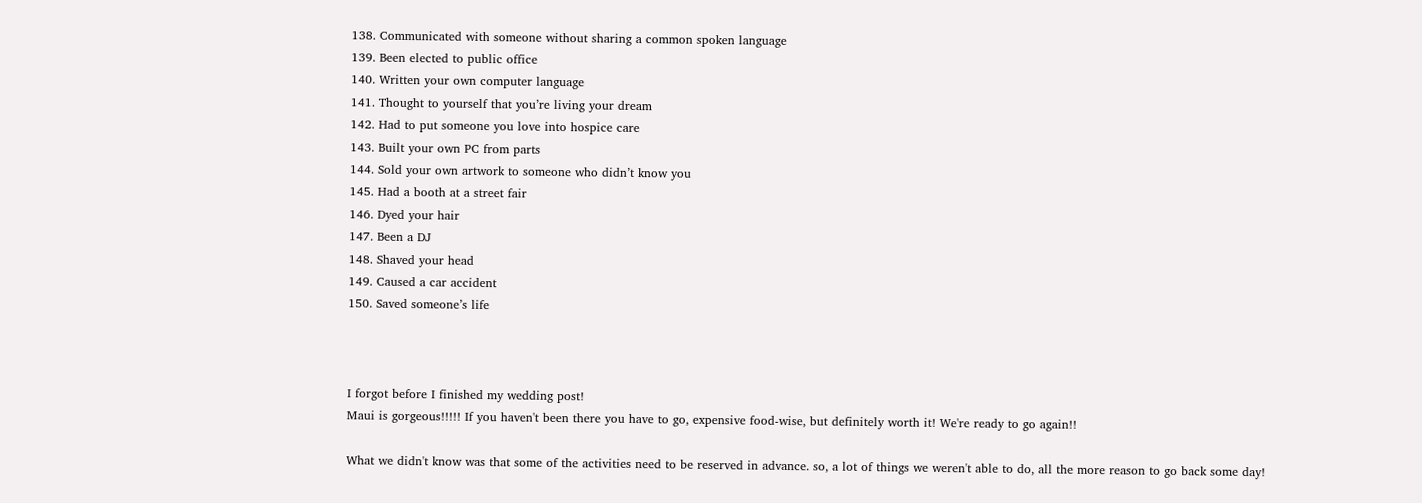138. Communicated with someone without sharing a common spoken language
139. Been elected to public office
140. Written your own computer language
141. Thought to yourself that you’re living your dream
142. Had to put someone you love into hospice care
143. Built your own PC from parts
144. Sold your own artwork to someone who didn’t know you
145. Had a booth at a street fair
146. Dyed your hair
147. Been a DJ
148. Shaved your head
149. Caused a car accident
150. Saved someone’s life



I forgot before I finished my wedding post!
Maui is gorgeous!!!!! If you haven't been there you have to go, expensive food-wise, but definitely worth it! We're ready to go again!!

What we didn't know was that some of the activities need to be reserved in advance. so, a lot of things we weren't able to do, all the more reason to go back some day!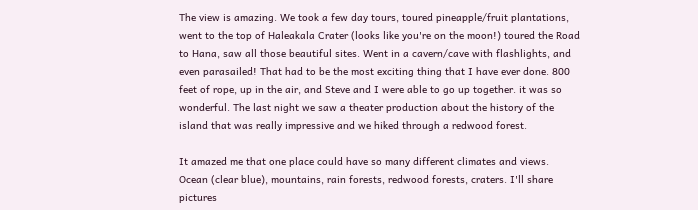The view is amazing. We took a few day tours, toured pineapple/fruit plantations, went to the top of Haleakala Crater (looks like you're on the moon!) toured the Road to Hana, saw all those beautiful sites. Went in a cavern/cave with flashlights, and even parasailed! That had to be the most exciting thing that I have ever done. 800 feet of rope, up in the air, and Steve and I were able to go up together. it was so wonderful. The last night we saw a theater production about the history of the island that was really impressive and we hiked through a redwood forest.

It amazed me that one place could have so many different climates and views. Ocean (clear blue), mountains, rain forests, redwood forests, craters. I'll share pictures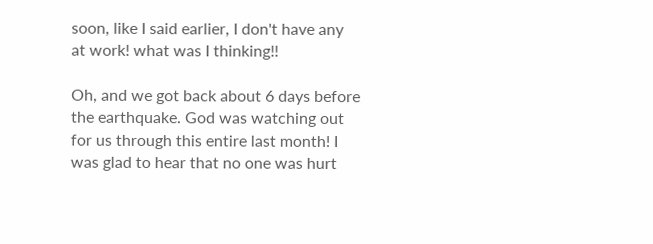soon, like I said earlier, I don't have any at work! what was I thinking!!

Oh, and we got back about 6 days before the earthquake. God was watching out for us through this entire last month! I was glad to hear that no one was hurt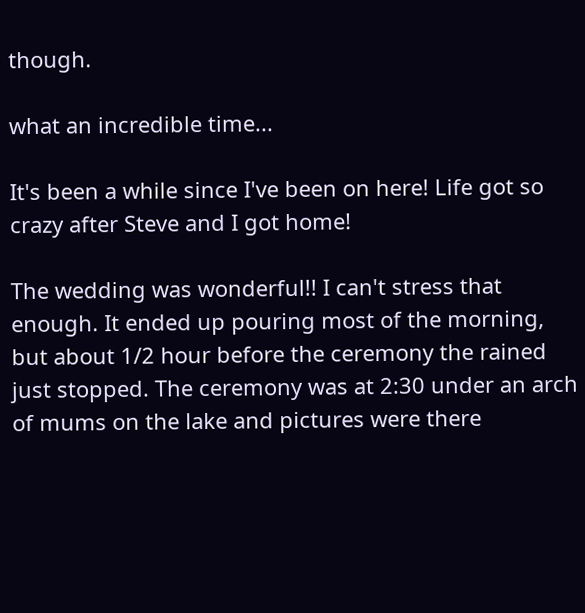though.

what an incredible time...

It's been a while since I've been on here! Life got so crazy after Steve and I got home!

The wedding was wonderful!! I can't stress that enough. It ended up pouring most of the morning, but about 1/2 hour before the ceremony the rained just stopped. The ceremony was at 2:30 under an arch of mums on the lake and pictures were there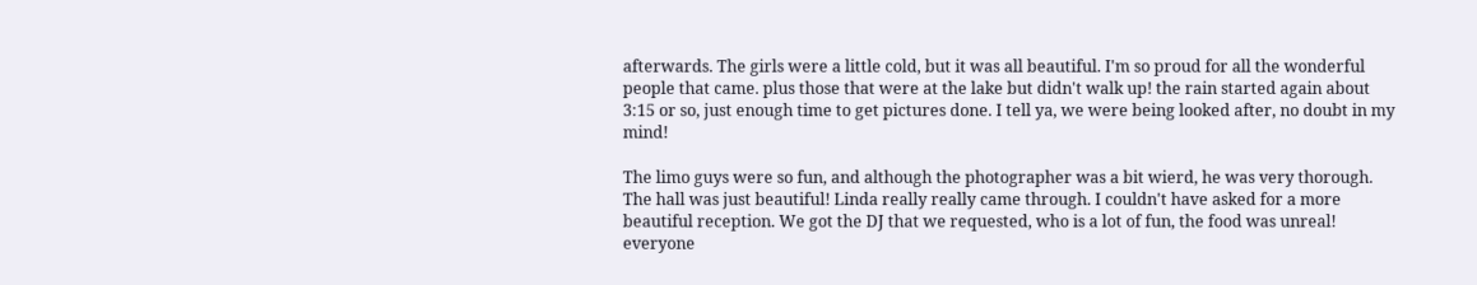afterwards. The girls were a little cold, but it was all beautiful. I'm so proud for all the wonderful people that came. plus those that were at the lake but didn't walk up! the rain started again about 3:15 or so, just enough time to get pictures done. I tell ya, we were being looked after, no doubt in my mind!

The limo guys were so fun, and although the photographer was a bit wierd, he was very thorough. The hall was just beautiful! Linda really really came through. I couldn't have asked for a more beautiful reception. We got the DJ that we requested, who is a lot of fun, the food was unreal! everyone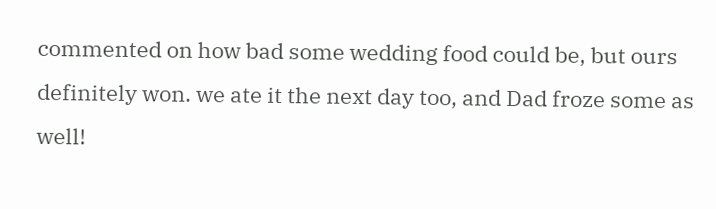commented on how bad some wedding food could be, but ours definitely won. we ate it the next day too, and Dad froze some as well!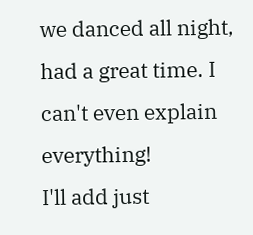we danced all night, had a great time. I can't even explain everything!
I'll add just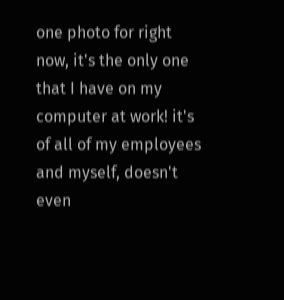one photo for right now, it's the only one that I have on my computer at work! it's of all of my employees and myself, doesn't even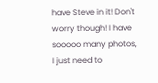have Steve in it! Don't worry though! I have sooooo many photos, I just need to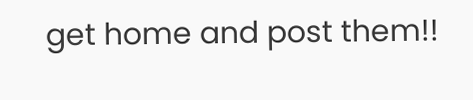get home and post them!!